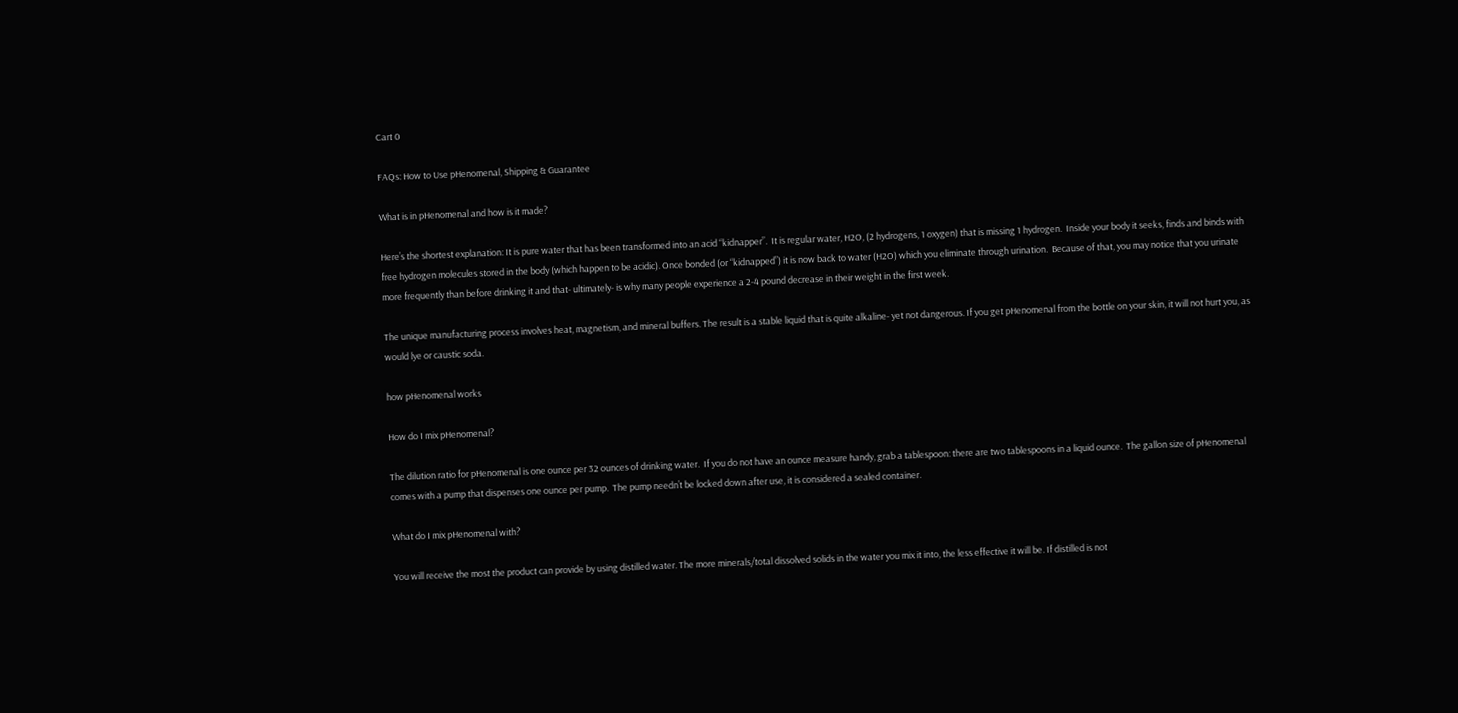Cart 0

FAQs: How to Use pHenomenal, Shipping & Guarantee

What is in pHenomenal and how is it made?

Here’s the shortest explanation: It is pure water that has been transformed into an acid “kidnapper”.  It is regular water, H2O, (2 hydrogens, 1 oxygen) that is missing 1 hydrogen.  Inside your body it seeks, finds and binds with free hydrogen molecules stored in the body (which happen to be acidic). Once bonded (or “kidnapped”) it is now back to water (H2O) which you eliminate through urination.  Because of that, you may notice that you urinate more frequently than before drinking it and that- ultimately- is why many people experience a 2-4 pound decrease in their weight in the first week.

The unique manufacturing process involves heat, magnetism, and mineral buffers. The result is a stable liquid that is quite alkaline- yet not dangerous. If you get pHenomenal from the bottle on your skin, it will not hurt you, as would lye or caustic soda.

how pHenomenal works

How do I mix pHenomenal?

The dilution ratio for pHenomenal is one ounce per 32 ounces of drinking water.  If you do not have an ounce measure handy, grab a tablespoon: there are two tablespoons in a liquid ounce.  The gallon size of pHenomenal comes with a pump that dispenses one ounce per pump.  The pump needn’t be locked down after use, it is considered a sealed container.

What do I mix pHenomenal with?

You will receive the most the product can provide by using distilled water. The more minerals/total dissolved solids in the water you mix it into, the less effective it will be. If distilled is not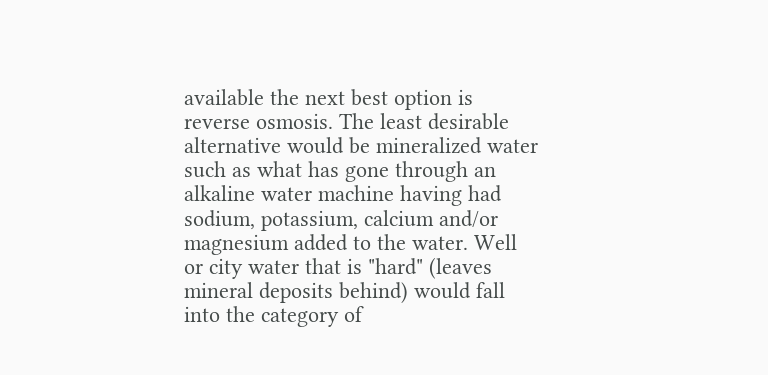available the next best option is reverse osmosis. The least desirable alternative would be mineralized water such as what has gone through an alkaline water machine having had sodium, potassium, calcium and/or magnesium added to the water. Well or city water that is "hard" (leaves mineral deposits behind) would fall into the category of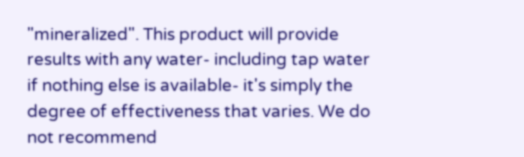"mineralized". This product will provide results with any water- including tap water if nothing else is available- it's simply the degree of effectiveness that varies. We do not recommend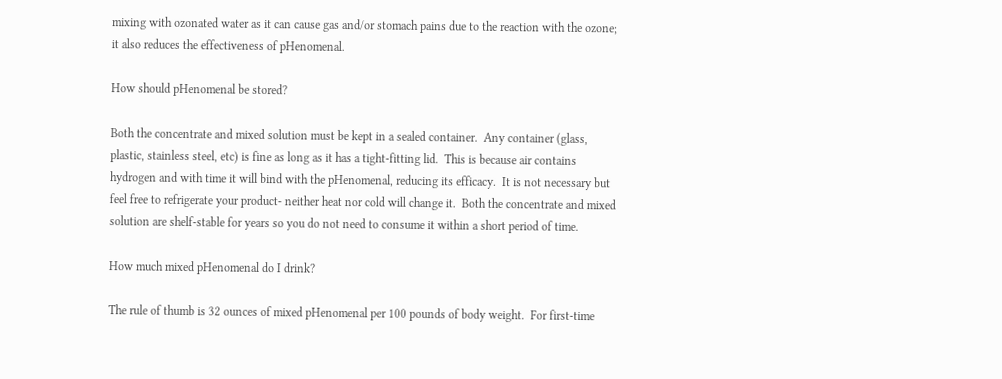mixing with ozonated water as it can cause gas and/or stomach pains due to the reaction with the ozone; it also reduces the effectiveness of pHenomenal.

How should pHenomenal be stored?

Both the concentrate and mixed solution must be kept in a sealed container.  Any container (glass, plastic, stainless steel, etc) is fine as long as it has a tight-fitting lid.  This is because air contains hydrogen and with time it will bind with the pHenomenal, reducing its efficacy.  It is not necessary but feel free to refrigerate your product- neither heat nor cold will change it.  Both the concentrate and mixed solution are shelf-stable for years so you do not need to consume it within a short period of time.

How much mixed pHenomenal do I drink?

The rule of thumb is 32 ounces of mixed pHenomenal per 100 pounds of body weight.  For first-time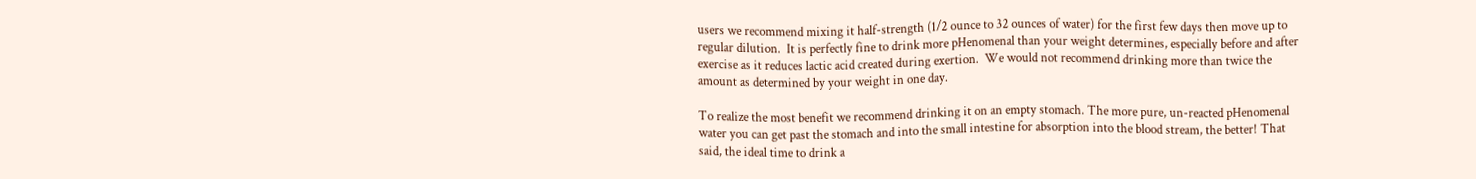users we recommend mixing it half-strength (1/2 ounce to 32 ounces of water) for the first few days then move up to regular dilution.  It is perfectly fine to drink more pHenomenal than your weight determines, especially before and after exercise as it reduces lactic acid created during exertion.  We would not recommend drinking more than twice the amount as determined by your weight in one day.

To realize the most benefit we recommend drinking it on an empty stomach. The more pure, un-reacted pHenomenal water you can get past the stomach and into the small intestine for absorption into the blood stream, the better! That said, the ideal time to drink a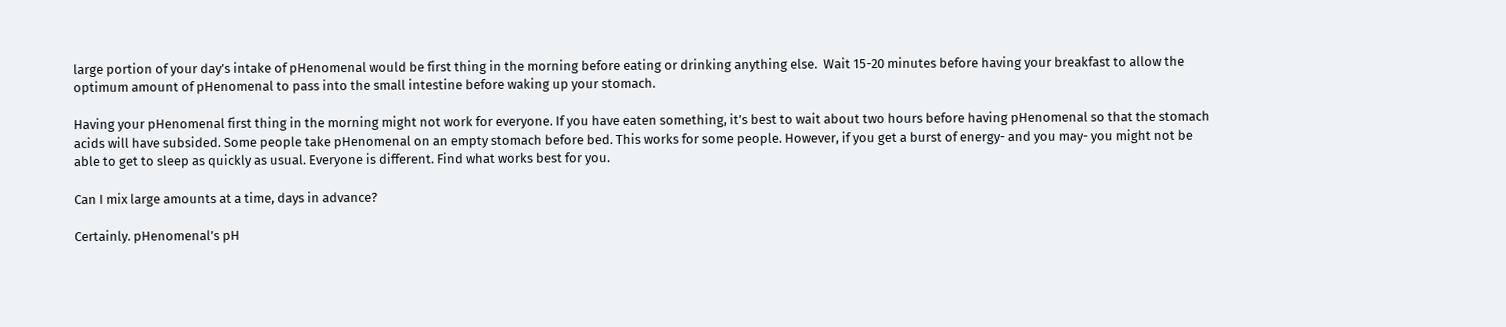large portion of your day’s intake of pHenomenal would be first thing in the morning before eating or drinking anything else.  Wait 15-20 minutes before having your breakfast to allow the optimum amount of pHenomenal to pass into the small intestine before waking up your stomach.

Having your pHenomenal first thing in the morning might not work for everyone. If you have eaten something, it’s best to wait about two hours before having pHenomenal so that the stomach acids will have subsided. Some people take pHenomenal on an empty stomach before bed. This works for some people. However, if you get a burst of energy- and you may- you might not be able to get to sleep as quickly as usual. Everyone is different. Find what works best for you.

Can I mix large amounts at a time, days in advance?

Certainly. pHenomenal’s pH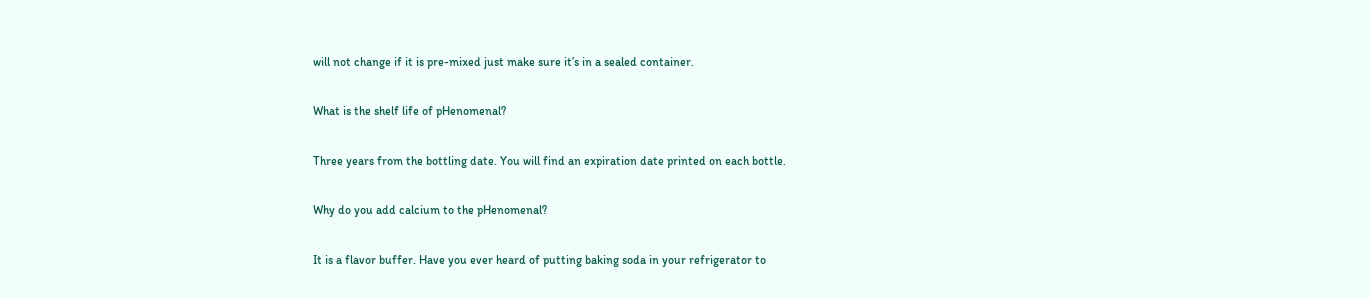will not change if it is pre-mixed just make sure it’s in a sealed container.

What is the shelf life of pHenomenal?

Three years from the bottling date. You will find an expiration date printed on each bottle.

Why do you add calcium to the pHenomenal?

It is a flavor buffer. Have you ever heard of putting baking soda in your refrigerator to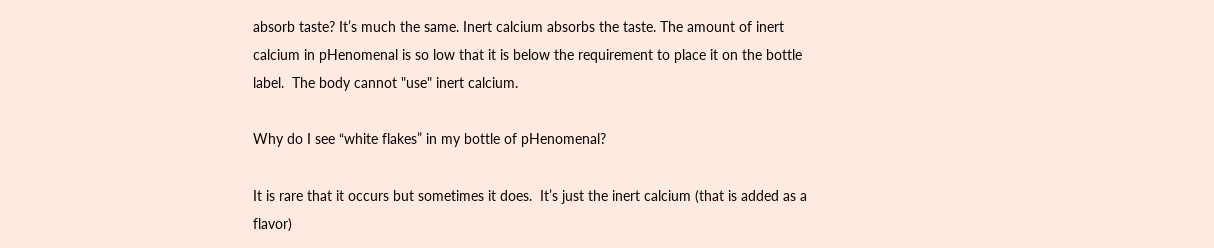absorb taste? It’s much the same. Inert calcium absorbs the taste. The amount of inert calcium in pHenomenal is so low that it is below the requirement to place it on the bottle label.  The body cannot "use" inert calcium.

Why do I see “white flakes” in my bottle of pHenomenal?

It is rare that it occurs but sometimes it does.  It’s just the inert calcium (that is added as a flavor)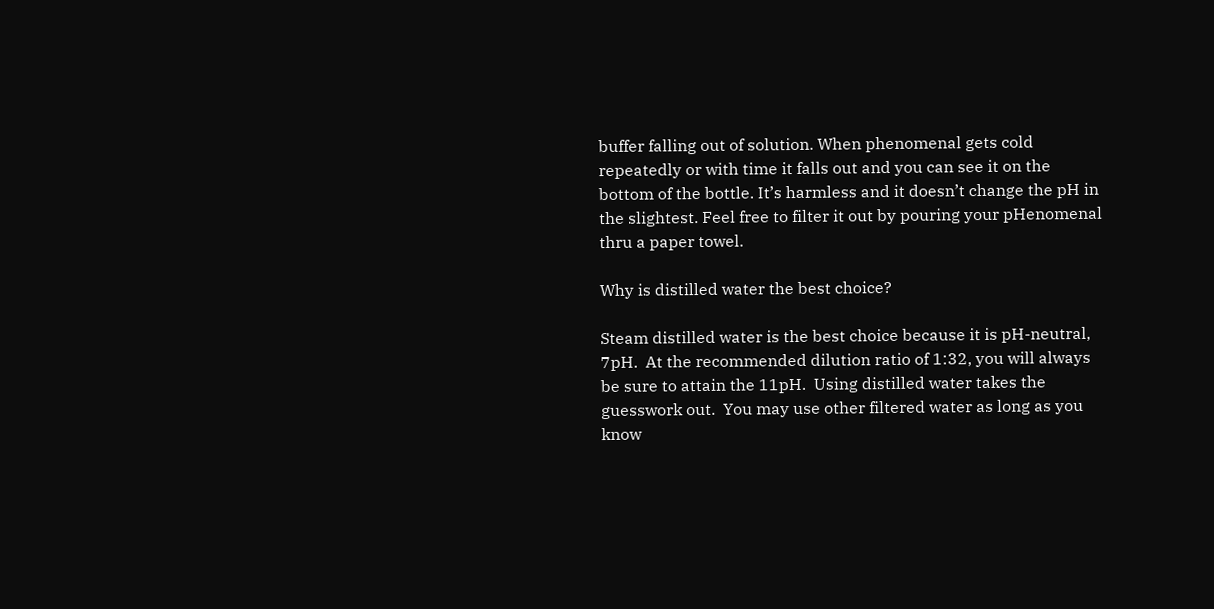buffer falling out of solution. When phenomenal gets cold repeatedly or with time it falls out and you can see it on the bottom of the bottle. It’s harmless and it doesn’t change the pH in the slightest. Feel free to filter it out by pouring your pHenomenal thru a paper towel.

Why is distilled water the best choice?

Steam distilled water is the best choice because it is pH-neutral, 7pH.  At the recommended dilution ratio of 1:32, you will always be sure to attain the 11pH.  Using distilled water takes the guesswork out.  You may use other filtered water as long as you know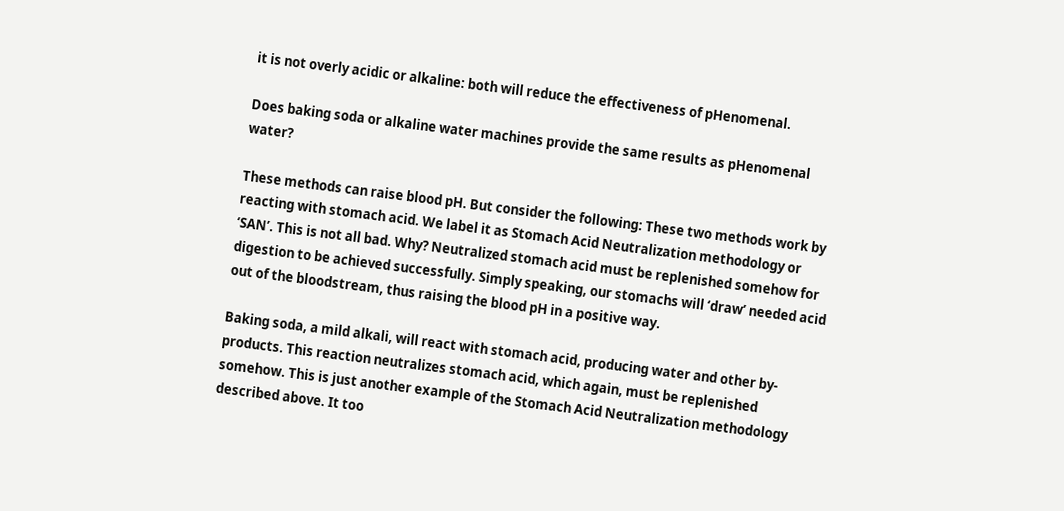it is not overly acidic or alkaline: both will reduce the effectiveness of pHenomenal.

Does baking soda or alkaline water machines provide the same results as pHenomenal water?

These methods can raise blood pH. But consider the following: These two methods work by reacting with stomach acid. We label it as Stomach Acid Neutralization methodology or ‘SAN’. This is not all bad. Why? Neutralized stomach acid must be replenished somehow for digestion to be achieved successfully. Simply speaking, our stomachs will ‘draw’ needed acid out of the bloodstream, thus raising the blood pH in a positive way.

Baking soda, a mild alkali, will react with stomach acid, producing water and other by-products. This reaction neutralizes stomach acid, which again, must be replenished somehow. This is just another example of the Stomach Acid Neutralization methodology described above. It too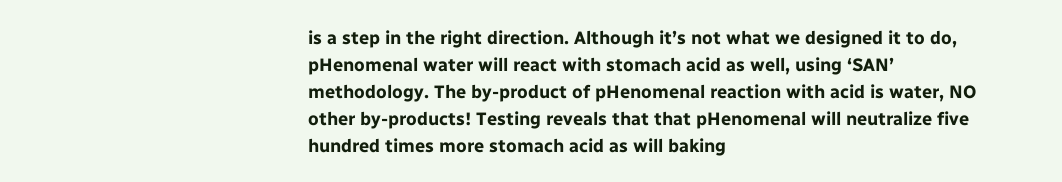is a step in the right direction. Although it’s not what we designed it to do, pHenomenal water will react with stomach acid as well, using ‘SAN’ methodology. The by-product of pHenomenal reaction with acid is water, NO other by-products! Testing reveals that that pHenomenal will neutralize five hundred times more stomach acid as will baking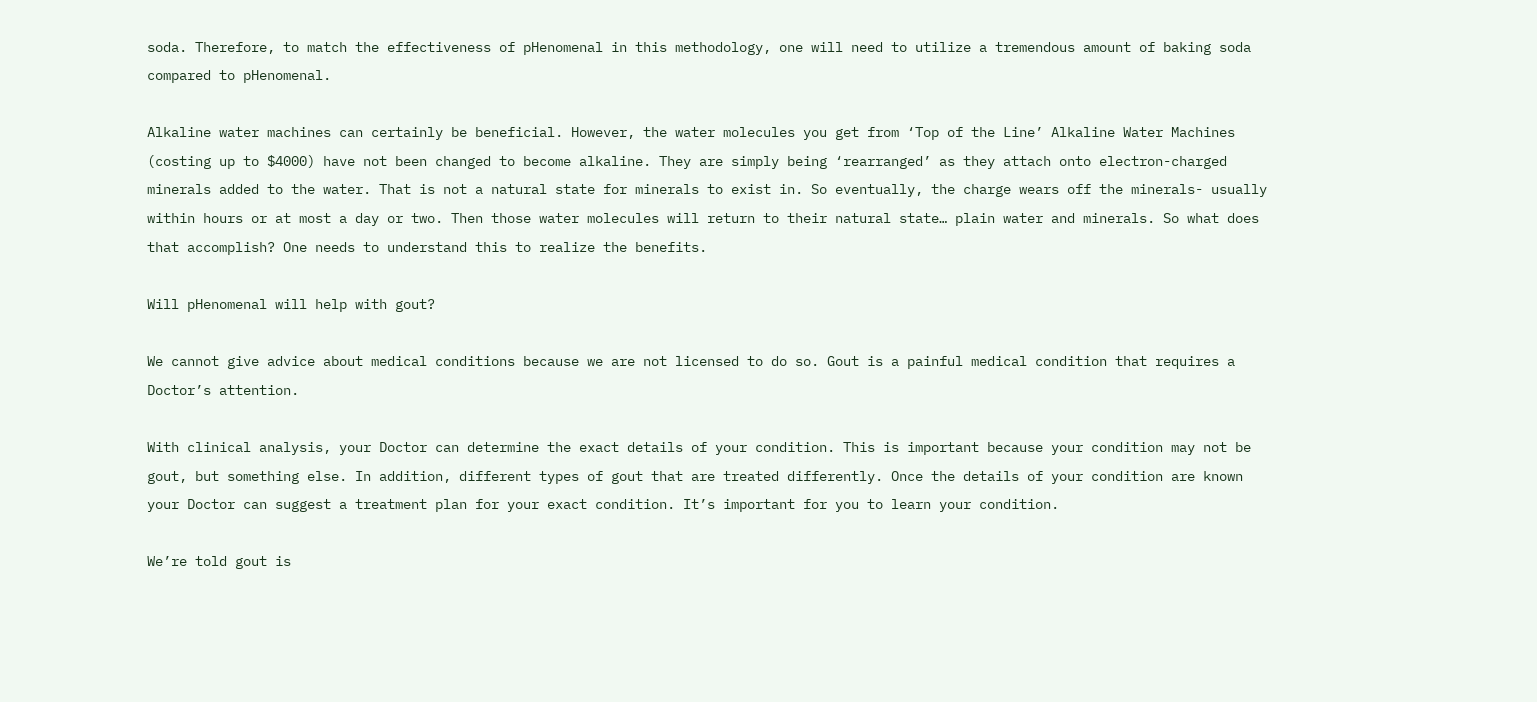soda. Therefore, to match the effectiveness of pHenomenal in this methodology, one will need to utilize a tremendous amount of baking soda compared to pHenomenal.

Alkaline water machines can certainly be beneficial. However, the water molecules you get from ‘Top of the Line’ Alkaline Water Machines (costing up to $4000) have not been changed to become alkaline. They are simply being ‘rearranged’ as they attach onto electron-charged minerals added to the water. That is not a natural state for minerals to exist in. So eventually, the charge wears off the minerals- usually within hours or at most a day or two. Then those water molecules will return to their natural state… plain water and minerals. So what does that accomplish? One needs to understand this to realize the benefits.

Will pHenomenal will help with gout?

We cannot give advice about medical conditions because we are not licensed to do so. Gout is a painful medical condition that requires a Doctor’s attention.

With clinical analysis, your Doctor can determine the exact details of your condition. This is important because your condition may not be gout, but something else. In addition, different types of gout that are treated differently. Once the details of your condition are known your Doctor can suggest a treatment plan for your exact condition. It’s important for you to learn your condition.

We’re told gout is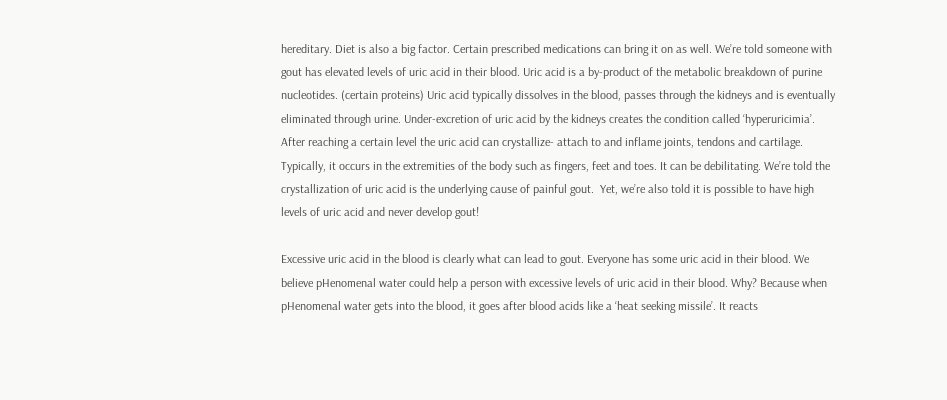hereditary. Diet is also a big factor. Certain prescribed medications can bring it on as well. We’re told someone with gout has elevated levels of uric acid in their blood. Uric acid is a by-product of the metabolic breakdown of purine nucleotides. (certain proteins) Uric acid typically dissolves in the blood, passes through the kidneys and is eventually eliminated through urine. Under-excretion of uric acid by the kidneys creates the condition called ‘hyperuricimia’. After reaching a certain level the uric acid can crystallize- attach to and inflame joints, tendons and cartilage. Typically, it occurs in the extremities of the body such as fingers, feet and toes. It can be debilitating. We’re told the crystallization of uric acid is the underlying cause of painful gout.  Yet, we’re also told it is possible to have high levels of uric acid and never develop gout!

Excessive uric acid in the blood is clearly what can lead to gout. Everyone has some uric acid in their blood. We believe pHenomenal water could help a person with excessive levels of uric acid in their blood. Why? Because when pHenomenal water gets into the blood, it goes after blood acids like a ‘heat seeking missile’. It reacts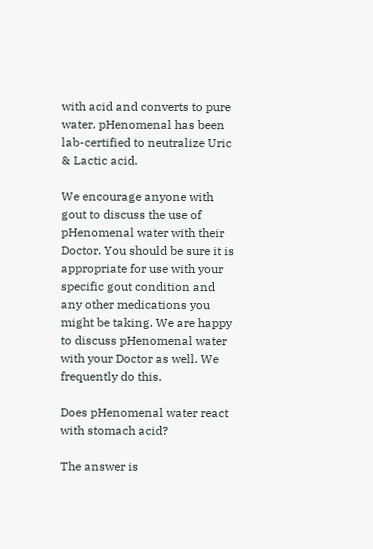with acid and converts to pure water. pHenomenal has been lab-certified to neutralize Uric & Lactic acid.

We encourage anyone with gout to discuss the use of pHenomenal water with their Doctor. You should be sure it is appropriate for use with your specific gout condition and any other medications you might be taking. We are happy to discuss pHenomenal water with your Doctor as well. We frequently do this.

Does pHenomenal water react with stomach acid?

The answer is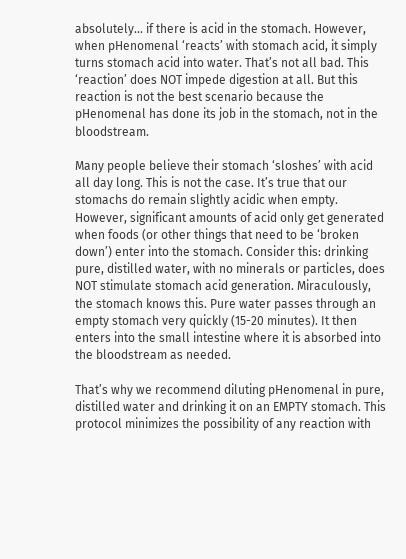absolutely… if there is acid in the stomach. However, when pHenomenal ‘reacts’ with stomach acid, it simply turns stomach acid into water. That’s not all bad. This ‘reaction’ does NOT impede digestion at all. But this reaction is not the best scenario because the pHenomenal has done its job in the stomach, not in the bloodstream.

Many people believe their stomach ‘sloshes’ with acid all day long. This is not the case. It’s true that our stomachs do remain slightly acidic when empty. However, significant amounts of acid only get generated when foods (or other things that need to be ‘broken down’) enter into the stomach. Consider this: drinking pure, distilled water, with no minerals or particles, does NOT stimulate stomach acid generation. Miraculously, the stomach knows this. Pure water passes through an empty stomach very quickly (15-20 minutes). It then enters into the small intestine where it is absorbed into the bloodstream as needed.

That’s why we recommend diluting pHenomenal in pure, distilled water and drinking it on an EMPTY stomach. This protocol minimizes the possibility of any reaction with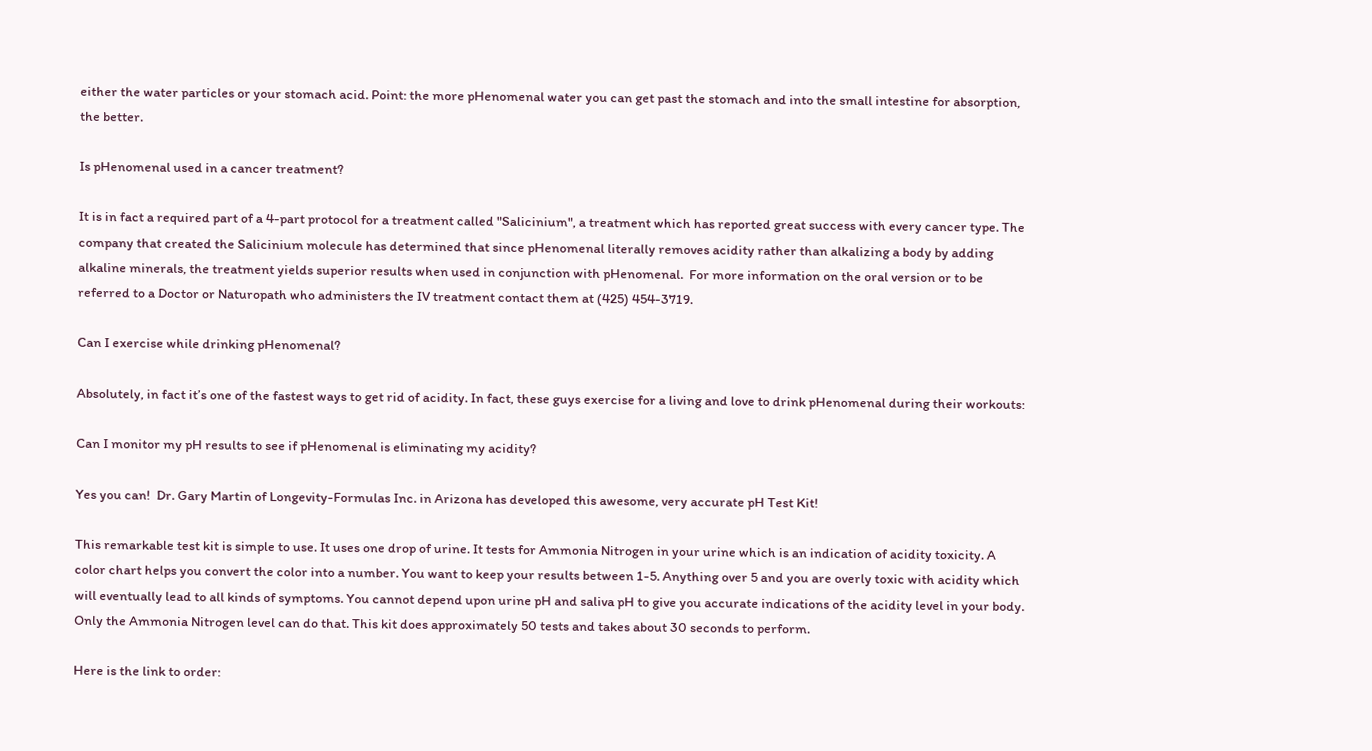either the water particles or your stomach acid. Point: the more pHenomenal water you can get past the stomach and into the small intestine for absorption, the better.

Is pHenomenal used in a cancer treatment?

It is in fact a required part of a 4-part protocol for a treatment called "Salicinium", a treatment which has reported great success with every cancer type. The company that created the Salicinium molecule has determined that since pHenomenal literally removes acidity rather than alkalizing a body by adding alkaline minerals, the treatment yields superior results when used in conjunction with pHenomenal.  For more information on the oral version or to be referred to a Doctor or Naturopath who administers the IV treatment contact them at (425) 454-3719.

Can I exercise while drinking pHenomenal?

Absolutely, in fact it’s one of the fastest ways to get rid of acidity. In fact, these guys exercise for a living and love to drink pHenomenal during their workouts:

Can I monitor my pH results to see if pHenomenal is eliminating my acidity?

Yes you can!  Dr. Gary Martin of Longevity-Formulas Inc. in Arizona has developed this awesome, very accurate pH Test Kit!

This remarkable test kit is simple to use. It uses one drop of urine. It tests for Ammonia Nitrogen in your urine which is an indication of acidity toxicity. A color chart helps you convert the color into a number. You want to keep your results between 1-5. Anything over 5 and you are overly toxic with acidity which will eventually lead to all kinds of symptoms. You cannot depend upon urine pH and saliva pH to give you accurate indications of the acidity level in your body. Only the Ammonia Nitrogen level can do that. This kit does approximately 50 tests and takes about 30 seconds to perform.

Here is the link to order: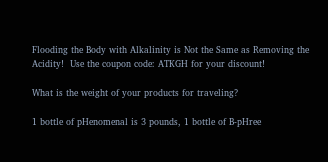Flooding the Body with Alkalinity is Not the Same as Removing the Acidity!  Use the coupon code: ATKGH for your discount!

What is the weight of your products for traveling?

1 bottle of pHenomenal is 3 pounds, 1 bottle of B-pHree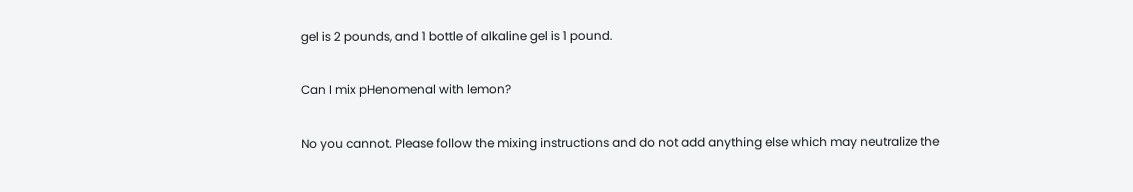gel is 2 pounds, and 1 bottle of alkaline gel is 1 pound.

Can I mix pHenomenal with lemon?

No you cannot. Please follow the mixing instructions and do not add anything else which may neutralize the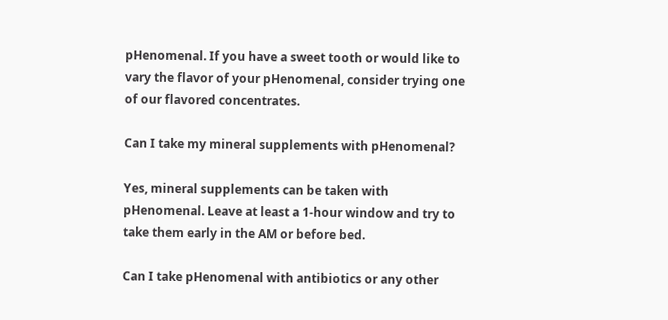pHenomenal. If you have a sweet tooth or would like to vary the flavor of your pHenomenal, consider trying one of our flavored concentrates.

Can I take my mineral supplements with pHenomenal?

Yes, mineral supplements can be taken with pHenomenal. Leave at least a 1-hour window and try to take them early in the AM or before bed.

Can I take pHenomenal with antibiotics or any other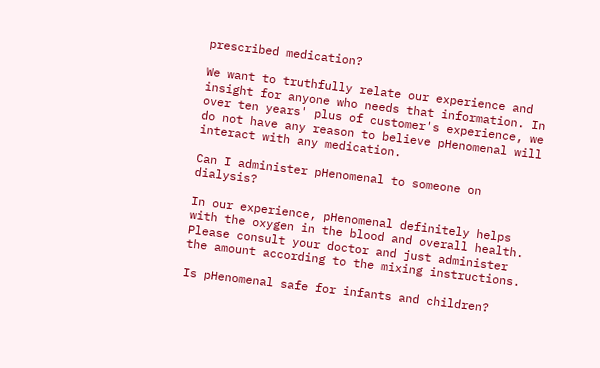prescribed medication?

We want to truthfully relate our experience and insight for anyone who needs that information. In over ten years' plus of customer's experience, we do not have any reason to believe pHenomenal will interact with any medication.

Can I administer pHenomenal to someone on dialysis?

In our experience, pHenomenal definitely helps with the oxygen in the blood and overall health. Please consult your doctor and just administer the amount according to the mixing instructions.

Is pHenomenal safe for infants and children?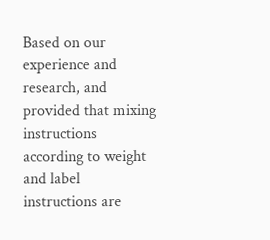Based on our experience and research, and provided that mixing instructions according to weight and label instructions are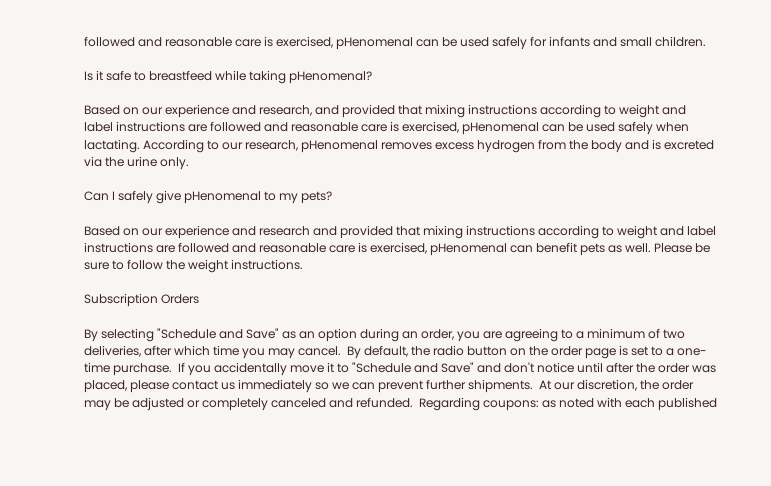followed and reasonable care is exercised, pHenomenal can be used safely for infants and small children.

Is it safe to breastfeed while taking pHenomenal?

Based on our experience and research, and provided that mixing instructions according to weight and label instructions are followed and reasonable care is exercised, pHenomenal can be used safely when lactating. According to our research, pHenomenal removes excess hydrogen from the body and is excreted via the urine only.

Can I safely give pHenomenal to my pets?

Based on our experience and research and provided that mixing instructions according to weight and label instructions are followed and reasonable care is exercised, pHenomenal can benefit pets as well. Please be sure to follow the weight instructions.

Subscription Orders

By selecting "Schedule and Save" as an option during an order, you are agreeing to a minimum of two deliveries, after which time you may cancel.  By default, the radio button on the order page is set to a one-time purchase.  If you accidentally move it to "Schedule and Save" and don't notice until after the order was placed, please contact us immediately so we can prevent further shipments.  At our discretion, the order may be adjusted or completely canceled and refunded.  Regarding coupons: as noted with each published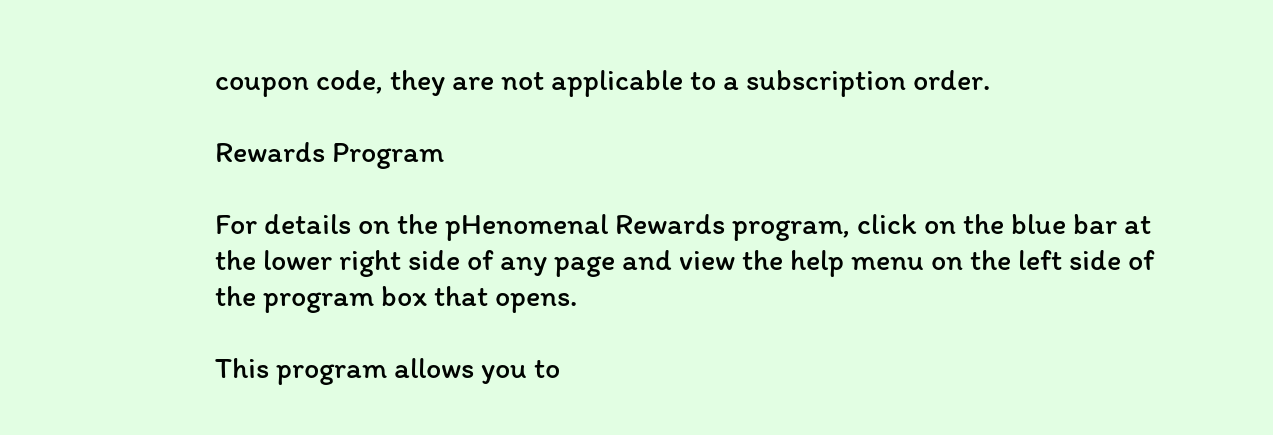coupon code, they are not applicable to a subscription order.

Rewards Program

For details on the pHenomenal Rewards program, click on the blue bar at the lower right side of any page and view the help menu on the left side of the program box that opens.

This program allows you to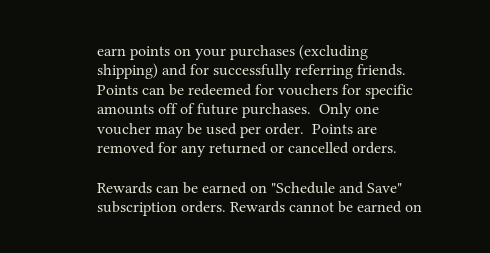earn points on your purchases (excluding shipping) and for successfully referring friends.  Points can be redeemed for vouchers for specific amounts off of future purchases.  Only one voucher may be used per order.  Points are removed for any returned or cancelled orders.

Rewards can be earned on "Schedule and Save" subscription orders. Rewards cannot be earned on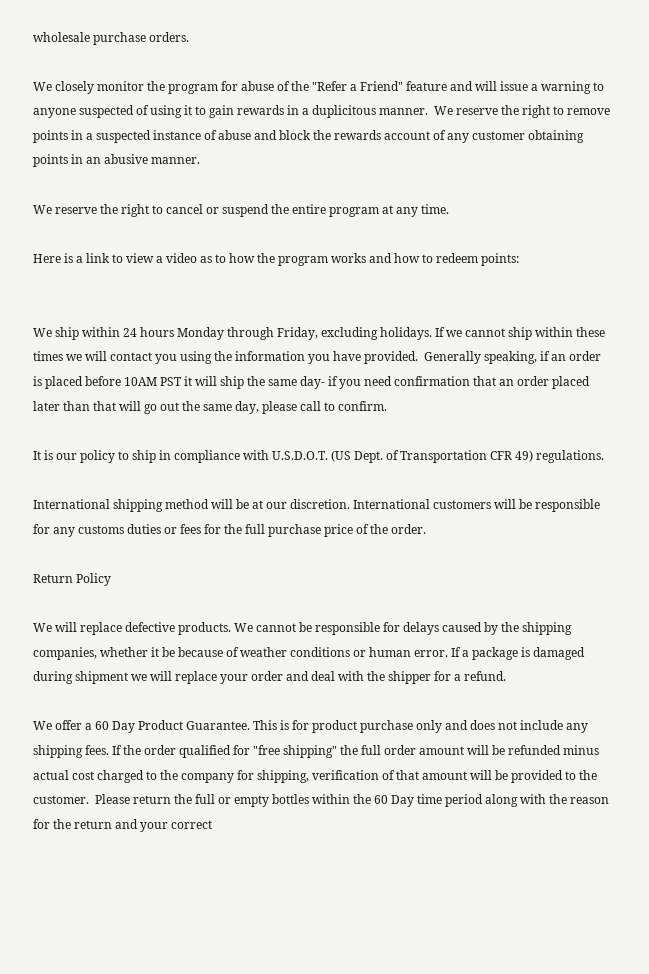wholesale purchase orders.

We closely monitor the program for abuse of the "Refer a Friend" feature and will issue a warning to anyone suspected of using it to gain rewards in a duplicitous manner.  We reserve the right to remove points in a suspected instance of abuse and block the rewards account of any customer obtaining points in an abusive manner.

We reserve the right to cancel or suspend the entire program at any time.

Here is a link to view a video as to how the program works and how to redeem points:


We ship within 24 hours Monday through Friday, excluding holidays. If we cannot ship within these times we will contact you using the information you have provided.  Generally speaking, if an order is placed before 10AM PST it will ship the same day- if you need confirmation that an order placed later than that will go out the same day, please call to confirm.

It is our policy to ship in compliance with U.S.D.O.T. (US Dept. of Transportation CFR 49) regulations.

International shipping method will be at our discretion. International customers will be responsible for any customs duties or fees for the full purchase price of the order.

Return Policy

We will replace defective products. We cannot be responsible for delays caused by the shipping companies, whether it be because of weather conditions or human error. If a package is damaged during shipment we will replace your order and deal with the shipper for a refund.

We offer a 60 Day Product Guarantee. This is for product purchase only and does not include any shipping fees. If the order qualified for "free shipping" the full order amount will be refunded minus actual cost charged to the company for shipping, verification of that amount will be provided to the customer.  Please return the full or empty bottles within the 60 Day time period along with the reason for the return and your correct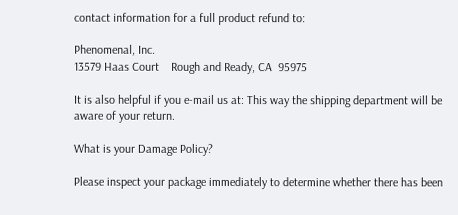contact information for a full product refund to:

Phenomenal, Inc.
13579 Haas Court    Rough and Ready, CA  95975

It is also helpful if you e-mail us at: This way the shipping department will be aware of your return.

What is your Damage Policy?

Please inspect your package immediately to determine whether there has been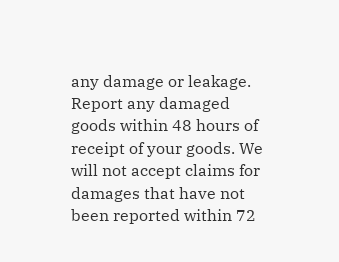any damage or leakage. Report any damaged goods within 48 hours of receipt of your goods. We will not accept claims for damages that have not been reported within 72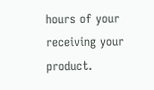hours of your receiving your product.